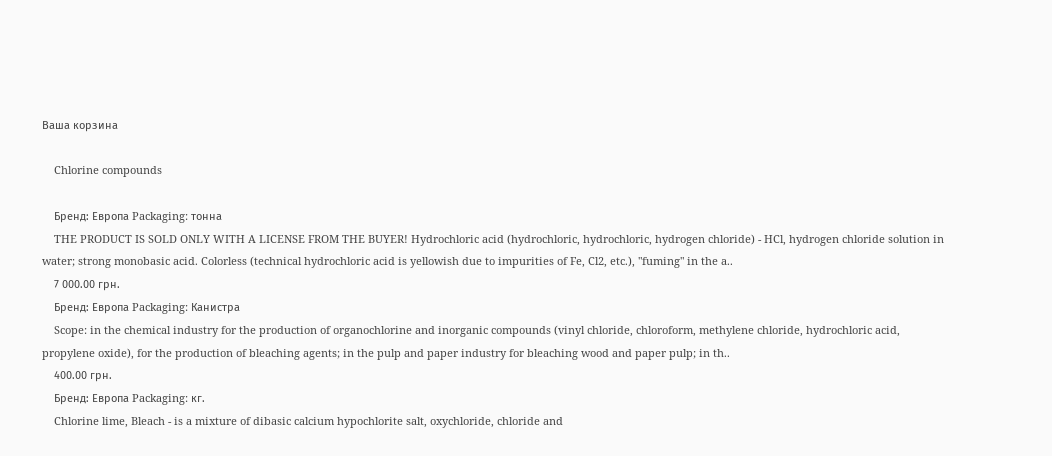Ваша корзина

    Chlorine compounds

    Бренд: Европа Packaging: тонна
    THE PRODUCT IS SOLD ONLY WITH A LICENSE FROM THE BUYER! Hydrochloric acid (hydrochloric, hydrochloric, hydrogen chloride) - HCl, hydrogen chloride solution in water; strong monobasic acid. Colorless (technical hydrochloric acid is yellowish due to impurities of Fe, Cl2, etc.), "fuming" in the a..
    7 000.00 грн.
    Бренд: Европа Packaging: Канистра
    Scope: in the chemical industry for the production of organochlorine and inorganic compounds (vinyl chloride, chloroform, methylene chloride, hydrochloric acid, propylene oxide), for the production of bleaching agents; in the pulp and paper industry for bleaching wood and paper pulp; in th..
    400.00 грн.
    Бренд: Европа Packaging: кг.
    Chlorine lime, Bleach - is a mixture of dibasic calcium hypochlorite salt, oxychloride, chloride and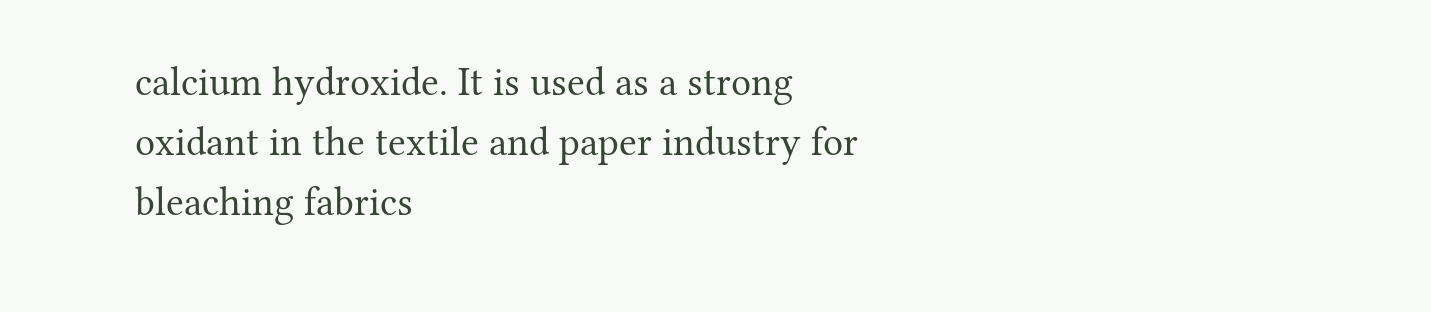calcium hydroxide. It is used as a strong oxidant in the textile and paper industry for bleaching fabrics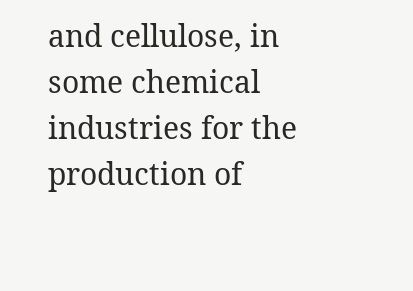and cellulose, in some chemical industries for the production of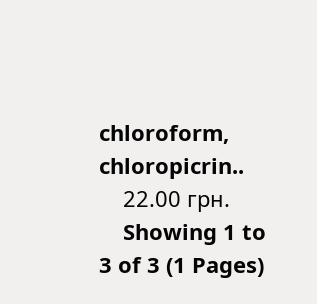chloroform, chloropicrin..
    22.00 грн.
    Showing 1 to 3 of 3 (1 Pages)